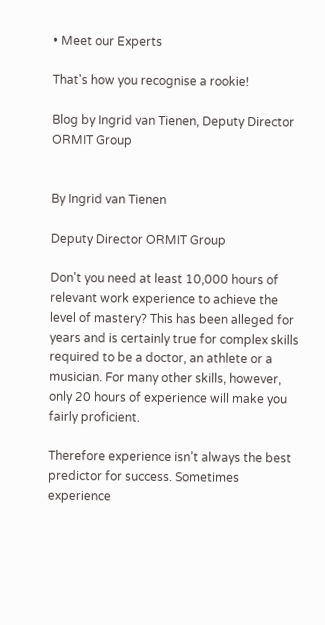• Meet our Experts

That's how you recognise a rookie!

Blog by Ingrid van Tienen, Deputy Director ORMIT Group


By Ingrid van Tienen

Deputy Director ORMIT Group

Don't you need at least 10,000 hours of relevant work experience to achieve the level of mastery? This has been alleged for years and is certainly true for complex skills required to be a doctor, an athlete or a musician. For many other skills, however, only 20 hours of experience will make you fairly proficient.

Therefore experience isn’t always the best predictor for success. Sometimes experience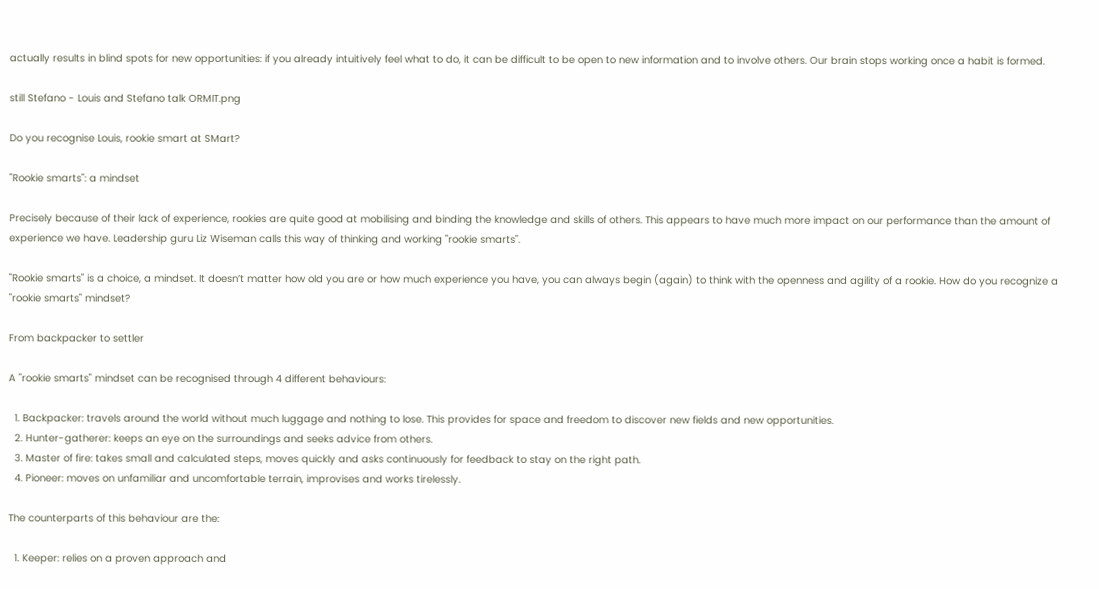actually results in blind spots for new opportunities: if you already intuitively feel what to do, it can be difficult to be open to new information and to involve others. Our brain stops working once a habit is formed.

still Stefano - Louis and Stefano talk ORMIT.png

Do you recognise Louis, rookie smart at SMart?

"Rookie smarts": a mindset

Precisely because of their lack of experience, rookies are quite good at mobilising and binding the knowledge and skills of others. This appears to have much more impact on our performance than the amount of experience we have. Leadership guru Liz Wiseman calls this way of thinking and working "rookie smarts".

"Rookie smarts" is a choice, a mindset. It doesn’t matter how old you are or how much experience you have, you can always begin (again) to think with the openness and agility of a rookie. How do you recognize a "rookie smarts" mindset?

From backpacker to settler

A "rookie smarts" mindset can be recognised through 4 different behaviours:

  1. Backpacker: travels around the world without much luggage and nothing to lose. This provides for space and freedom to discover new fields and new opportunities.
  2. Hunter-gatherer: keeps an eye on the surroundings and seeks advice from others.
  3. Master of fire: takes small and calculated steps, moves quickly and asks continuously for feedback to stay on the right path.
  4. Pioneer: moves on unfamiliar and uncomfortable terrain, improvises and works tirelessly.

The counterparts of this behaviour are the:

  1. Keeper: relies on a proven approach and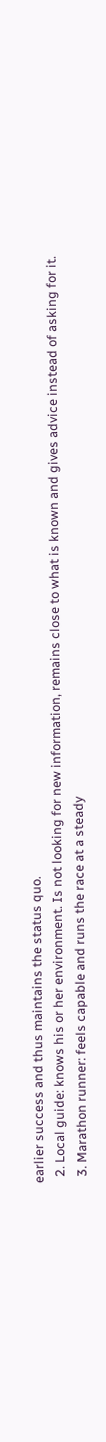earlier success and thus maintains the status quo.
  2. Local guide: knows his or her environment. Is not looking for new information, remains close to what is known and gives advice instead of asking for it.
  3. Marathon runner: feels capable and runs the race at a steady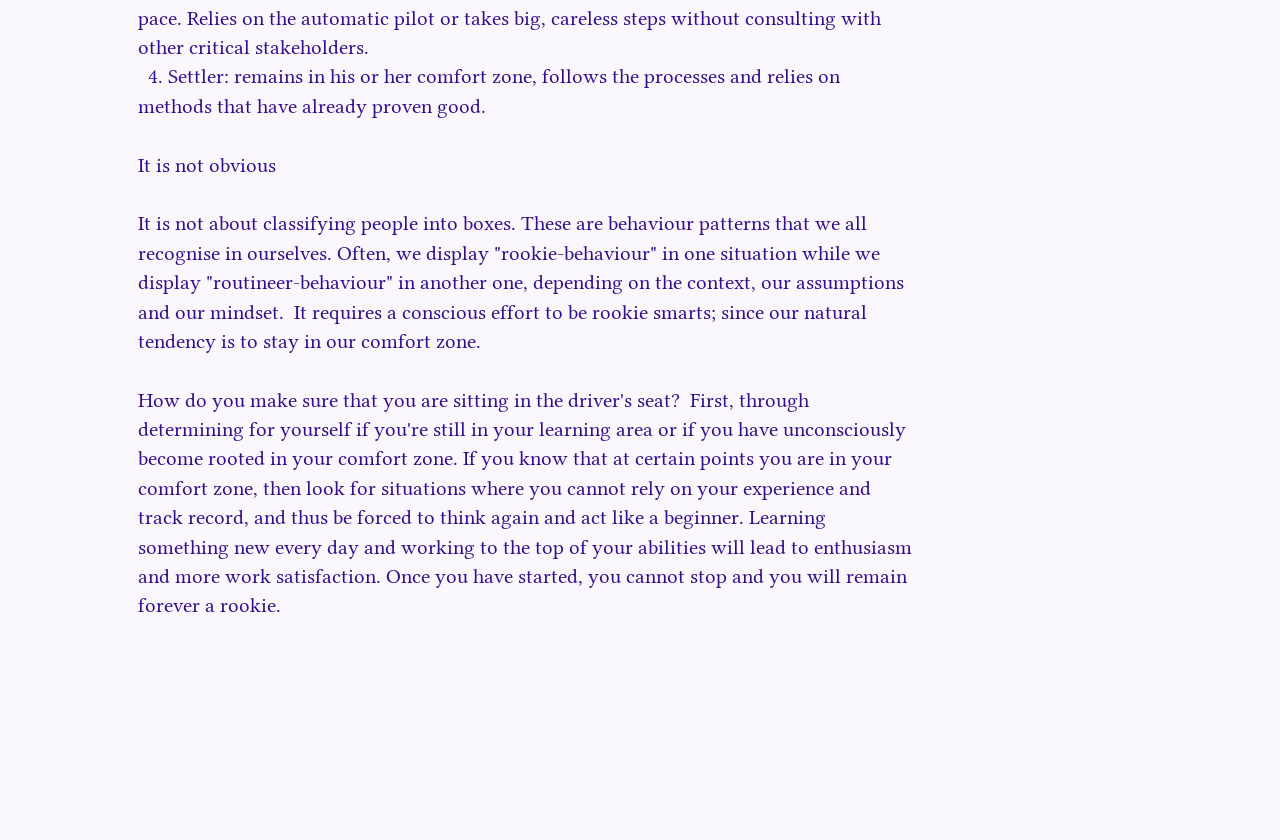pace. Relies on the automatic pilot or takes big, careless steps without consulting with other critical stakeholders.
  4. Settler: remains in his or her comfort zone, follows the processes and relies on methods that have already proven good.

It is not obvious

It is not about classifying people into boxes. These are behaviour patterns that we all recognise in ourselves. Often, we display "rookie-behaviour" in one situation while we display "routineer-behaviour" in another one, depending on the context, our assumptions and our mindset.  It requires a conscious effort to be rookie smarts; since our natural tendency is to stay in our comfort zone.

How do you make sure that you are sitting in the driver's seat?  First, through determining for yourself if you're still in your learning area or if you have unconsciously become rooted in your comfort zone. If you know that at certain points you are in your comfort zone, then look for situations where you cannot rely on your experience and track record, and thus be forced to think again and act like a beginner. Learning something new every day and working to the top of your abilities will lead to enthusiasm and more work satisfaction. Once you have started, you cannot stop and you will remain forever a rookie.